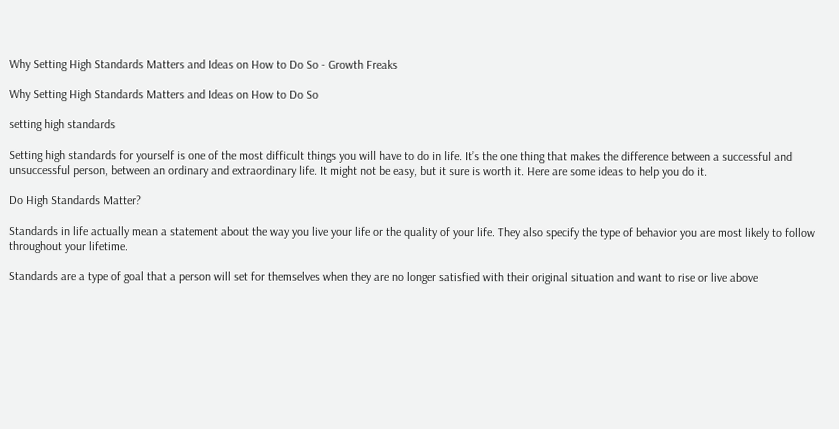Why Setting High Standards Matters and Ideas on How to Do So - Growth Freaks

Why Setting High Standards Matters and Ideas on How to Do So

setting high standards

Setting high standards for yourself is one of the most difficult things you will have to do in life. It’s the one thing that makes the difference between a successful and unsuccessful person, between an ordinary and extraordinary life. It might not be easy, but it sure is worth it. Here are some ideas to help you do it.

Do High Standards Matter?

Standards in life actually mean a statement about the way you live your life or the quality of your life. They also specify the type of behavior you are most likely to follow throughout your lifetime.

Standards are a type of goal that a person will set for themselves when they are no longer satisfied with their original situation and want to rise or live above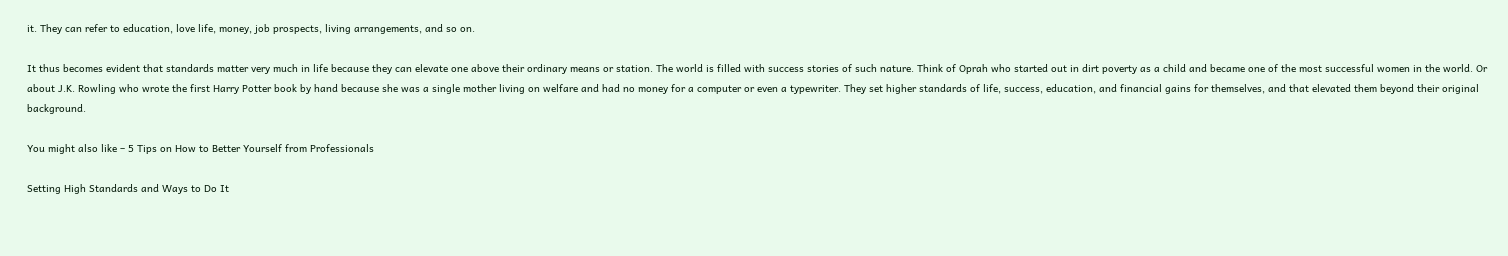it. They can refer to education, love life, money, job prospects, living arrangements, and so on.

It thus becomes evident that standards matter very much in life because they can elevate one above their ordinary means or station. The world is filled with success stories of such nature. Think of Oprah who started out in dirt poverty as a child and became one of the most successful women in the world. Or about J.K. Rowling who wrote the first Harry Potter book by hand because she was a single mother living on welfare and had no money for a computer or even a typewriter. They set higher standards of life, success, education, and financial gains for themselves, and that elevated them beyond their original background.

You might also like – 5 Tips on How to Better Yourself from Professionals

Setting High Standards and Ways to Do It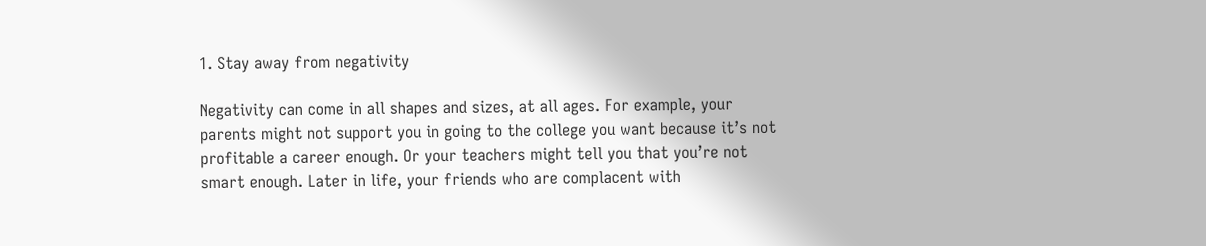1. Stay away from negativity

Negativity can come in all shapes and sizes, at all ages. For example, your parents might not support you in going to the college you want because it’s not profitable a career enough. Or your teachers might tell you that you’re not smart enough. Later in life, your friends who are complacent with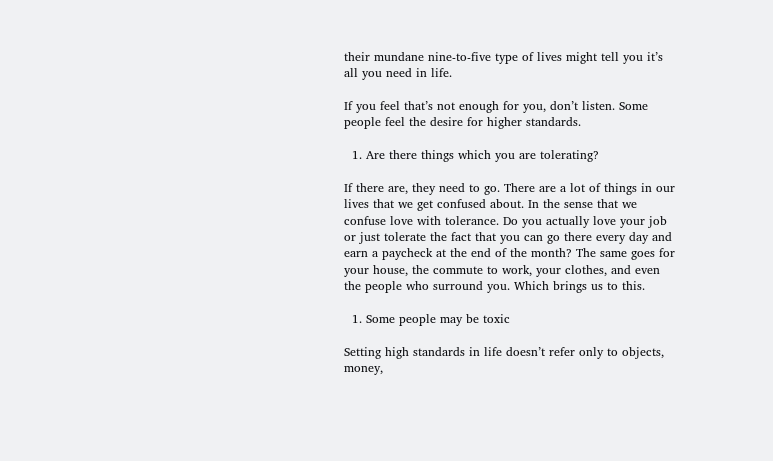their mundane nine-to-five type of lives might tell you it’s all you need in life.

If you feel that’s not enough for you, don’t listen. Some people feel the desire for higher standards.

  1. Are there things which you are tolerating?

If there are, they need to go. There are a lot of things in our lives that we get confused about. In the sense that we confuse love with tolerance. Do you actually love your job or just tolerate the fact that you can go there every day and earn a paycheck at the end of the month? The same goes for your house, the commute to work, your clothes, and even the people who surround you. Which brings us to this.

  1. Some people may be toxic

Setting high standards in life doesn’t refer only to objects, money,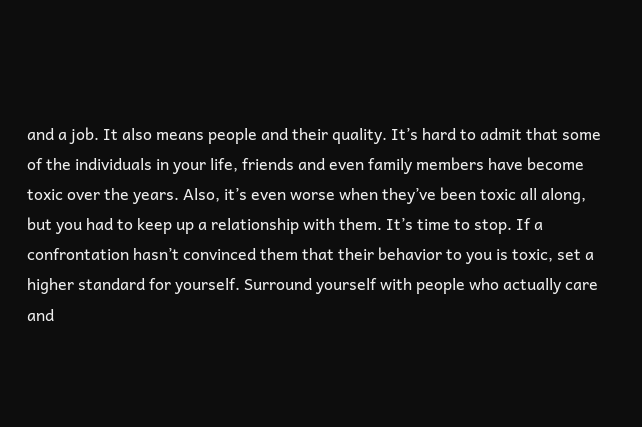and a job. It also means people and their quality. It’s hard to admit that some of the individuals in your life, friends and even family members have become toxic over the years. Also, it’s even worse when they’ve been toxic all along, but you had to keep up a relationship with them. It’s time to stop. If a confrontation hasn’t convinced them that their behavior to you is toxic, set a higher standard for yourself. Surround yourself with people who actually care and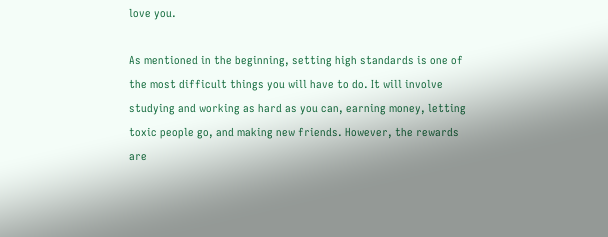love you.

As mentioned in the beginning, setting high standards is one of the most difficult things you will have to do. It will involve studying and working as hard as you can, earning money, letting toxic people go, and making new friends. However, the rewards are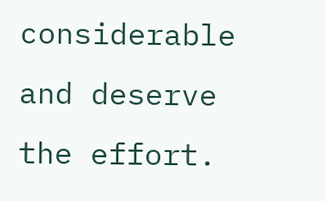considerable and deserve the effort.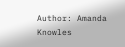Author: Amanda Knowles